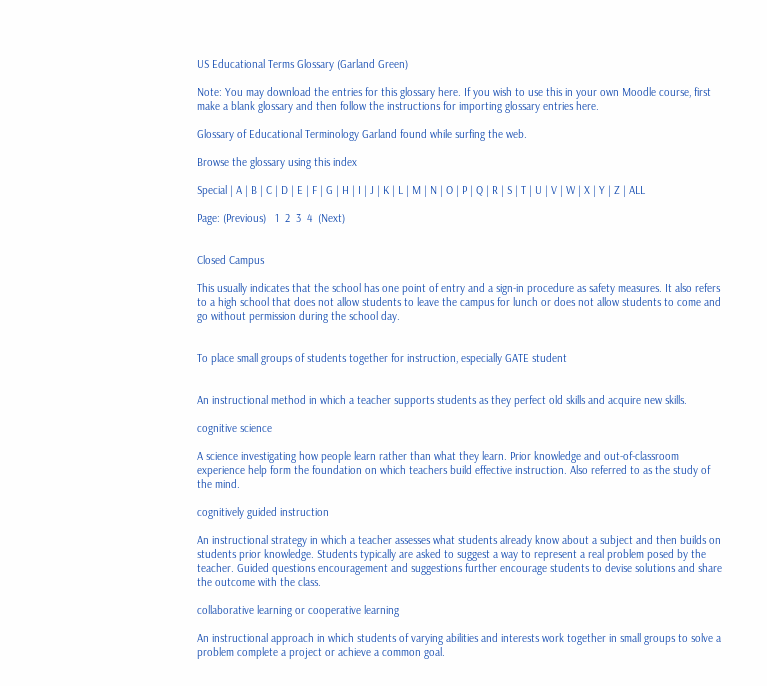US Educational Terms Glossary (Garland Green)

Note: You may download the entries for this glossary here. If you wish to use this in your own Moodle course, first make a blank glossary and then follow the instructions for importing glossary entries here.

Glossary of Educational Terminology Garland found while surfing the web.

Browse the glossary using this index

Special | A | B | C | D | E | F | G | H | I | J | K | L | M | N | O | P | Q | R | S | T | U | V | W | X | Y | Z | ALL

Page: (Previous)   1  2  3  4  (Next)


Closed Campus

This usually indicates that the school has one point of entry and a sign-in procedure as safety measures. It also refers to a high school that does not allow students to leave the campus for lunch or does not allow students to come and go without permission during the school day.


To place small groups of students together for instruction, especially GATE student


An instructional method in which a teacher supports students as they perfect old skills and acquire new skills.

cognitive science

A science investigating how people learn rather than what they learn. Prior knowledge and out-of-classroom experience help form the foundation on which teachers build effective instruction. Also referred to as the study of the mind.

cognitively guided instruction

An instructional strategy in which a teacher assesses what students already know about a subject and then builds on students prior knowledge. Students typically are asked to suggest a way to represent a real problem posed by the teacher. Guided questions encouragement and suggestions further encourage students to devise solutions and share the outcome with the class.

collaborative learning or cooperative learning

An instructional approach in which students of varying abilities and interests work together in small groups to solve a problem complete a project or achieve a common goal.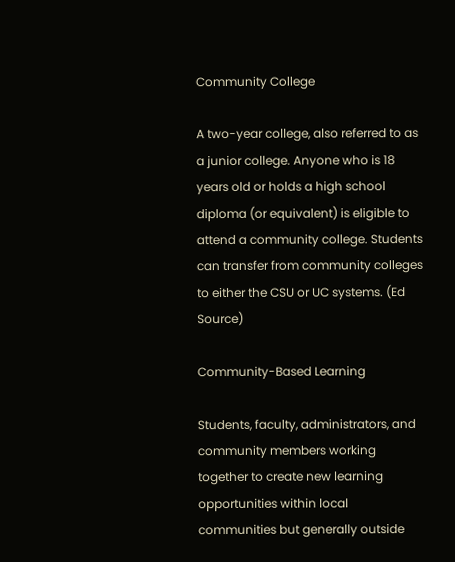Community College

A two-year college, also referred to as a junior college. Anyone who is 18 years old or holds a high school diploma (or equivalent) is eligible to attend a community college. Students can transfer from community colleges to either the CSU or UC systems. (Ed Source)

Community-Based Learning

Students, faculty, administrators, and community members working together to create new learning opportunities within local communities but generally outside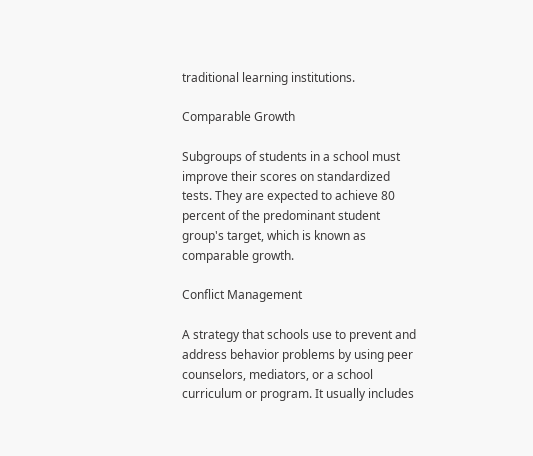traditional learning institutions.

Comparable Growth

Subgroups of students in a school must improve their scores on standardized tests. They are expected to achieve 80 percent of the predominant student group's target, which is known as comparable growth.

Conflict Management

A strategy that schools use to prevent and address behavior problems by using peer counselors, mediators, or a school curriculum or program. It usually includes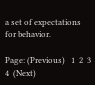a set of expectations for behavior.

Page: (Previous)   1  2  3  4  (Next)